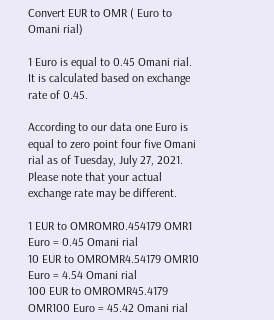Convert EUR to OMR ( Euro to Omani rial)

1 Euro is equal to 0.45 Omani rial. It is calculated based on exchange rate of 0.45.

According to our data one Euro is equal to zero point four five Omani rial as of Tuesday, July 27, 2021. Please note that your actual exchange rate may be different.

1 EUR to OMROMR0.454179 OMR1 Euro = 0.45 Omani rial
10 EUR to OMROMR4.54179 OMR10 Euro = 4.54 Omani rial
100 EUR to OMROMR45.4179 OMR100 Euro = 45.42 Omani rial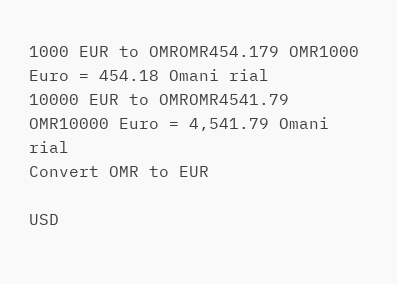1000 EUR to OMROMR454.179 OMR1000 Euro = 454.18 Omani rial
10000 EUR to OMROMR4541.79 OMR10000 Euro = 4,541.79 Omani rial
Convert OMR to EUR

USD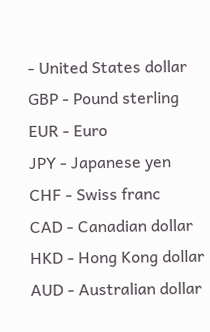- United States dollar
GBP - Pound sterling
EUR - Euro
JPY - Japanese yen
CHF - Swiss franc
CAD - Canadian dollar
HKD - Hong Kong dollar
AUD - Australian dollar